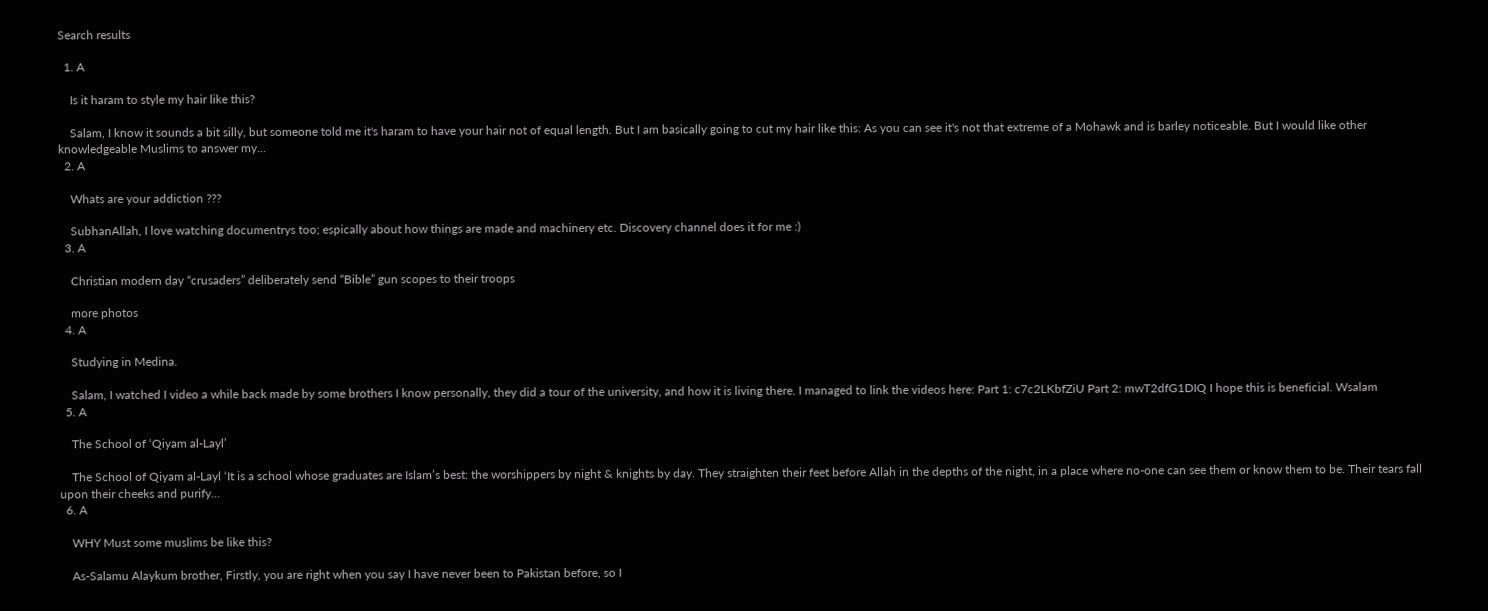Search results

  1. A

    Is it haram to style my hair like this?

    Salam, I know it sounds a bit silly, but someone told me it's haram to have your hair not of equal length. But I am basically going to cut my hair like this: As you can see it's not that extreme of a Mohawk and is barley noticeable. But I would like other knowledgeable Muslims to answer my...
  2. A

    Whats are your addiction ???

    SubhanAllah, I love watching documentrys too; espically about how things are made and machinery etc. Discovery channel does it for me :)
  3. A

    Christian modern day “crusaders” deliberately send “Bible” gun scopes to their troops

    more photos
  4. A

    Studying in Medina.

    Salam, I watched I video a while back made by some brothers I know personally, they did a tour of the university, and how it is living there. I managed to link the videos here: Part 1: c7c2LKbfZiU Part 2: mwT2dfG1DIQ I hope this is beneficial. Wsalam
  5. A

    The School of ‘Qiyam al-Layl’

    The School of Qiyam al-Layl ‘It is a school whose graduates are Islam’s best: the worshippers by night & knights by day. They straighten their feet before Allah in the depths of the night, in a place where no-one can see them or know them to be. Their tears fall upon their cheeks and purify...
  6. A

    WHY Must some muslims be like this?

    As-Salamu Alaykum brother, Firstly, you are right when you say I have never been to Pakistan before, so I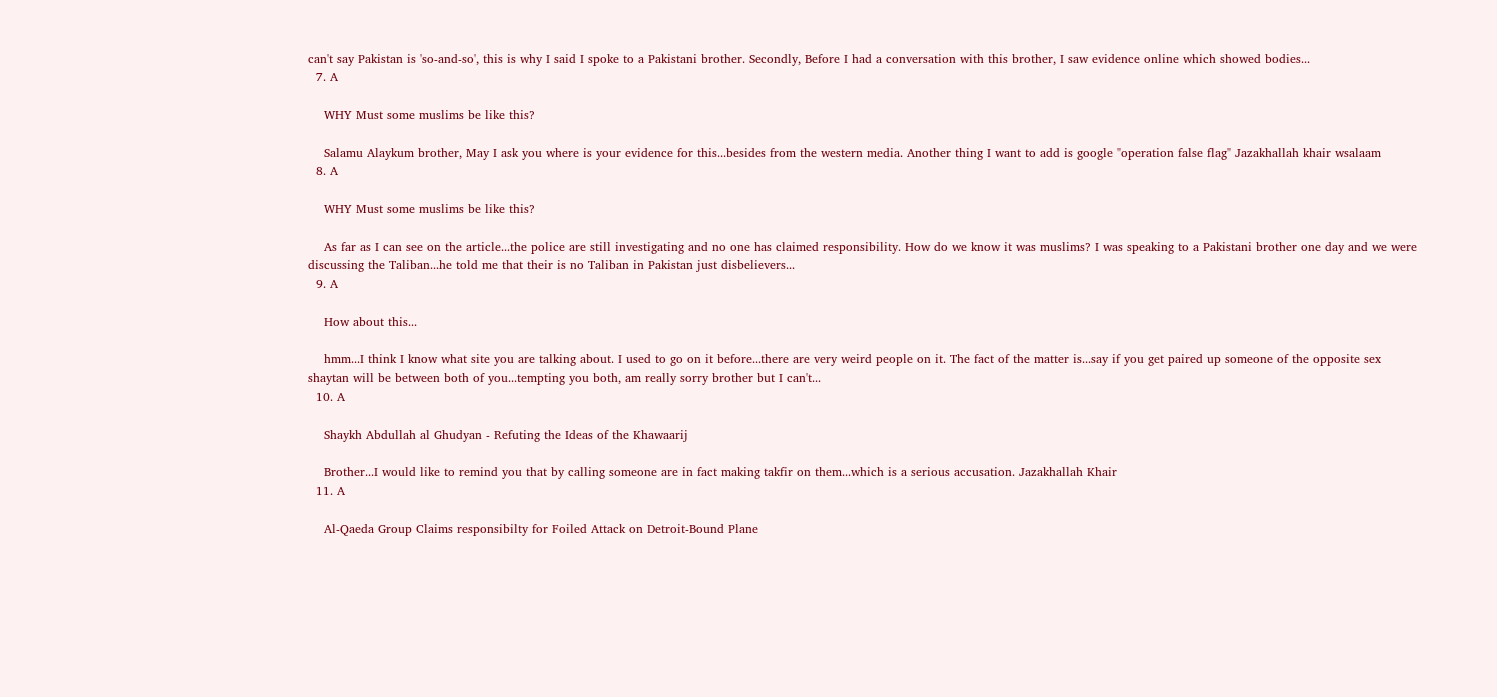can't say Pakistan is 'so-and-so', this is why I said I spoke to a Pakistani brother. Secondly, Before I had a conversation with this brother, I saw evidence online which showed bodies...
  7. A

    WHY Must some muslims be like this?

    Salamu Alaykum brother, May I ask you where is your evidence for this...besides from the western media. Another thing I want to add is google "operation false flag" Jazakhallah khair wsalaam
  8. A

    WHY Must some muslims be like this?

    As far as I can see on the article...the police are still investigating and no one has claimed responsibility. How do we know it was muslims? I was speaking to a Pakistani brother one day and we were discussing the Taliban...he told me that their is no Taliban in Pakistan just disbelievers...
  9. A

    How about this...

    hmm...I think I know what site you are talking about. I used to go on it before...there are very weird people on it. The fact of the matter is...say if you get paired up someone of the opposite sex shaytan will be between both of you...tempting you both, am really sorry brother but I can't...
  10. A

    Shaykh Abdullah al Ghudyan - Refuting the Ideas of the Khawaarij

    Brother...I would like to remind you that by calling someone are in fact making takfir on them...which is a serious accusation. Jazakhallah Khair
  11. A

    Al-Qaeda Group Claims responsibilty for Foiled Attack on Detroit-Bound Plane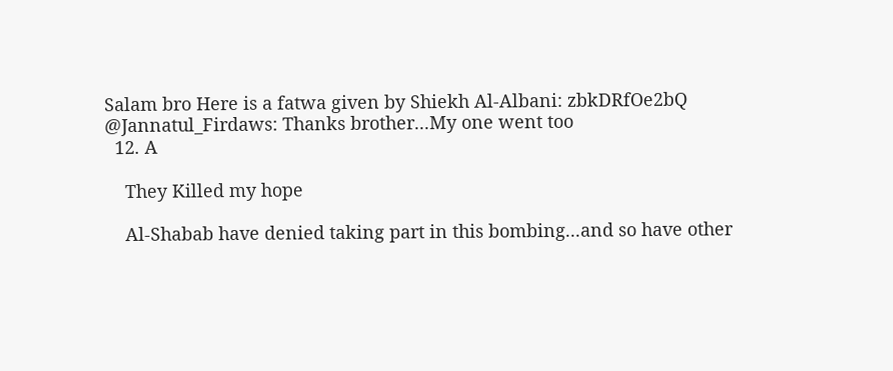Salam bro Here is a fatwa given by Shiekh Al-Albani: zbkDRfOe2bQ @Jannatul_Firdaws: Thanks brother...My one went too
  12. A

    They Killed my hope

    Al-Shabab have denied taking part in this bombing...and so have other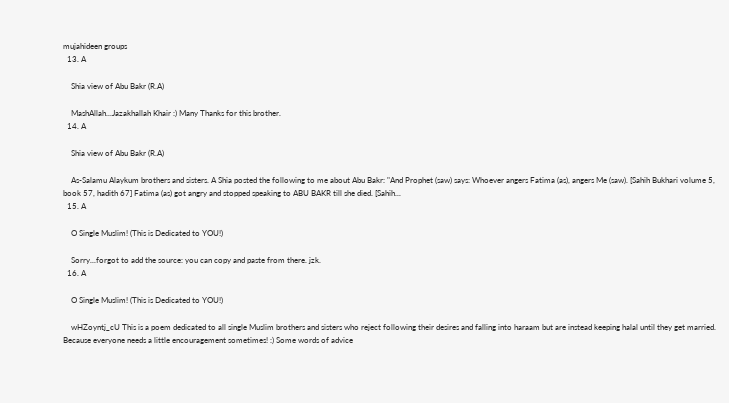mujahideen groups
  13. A

    Shia view of Abu Bakr (R.A)

    MashAllah...Jazakhallah Khair :) Many Thanks for this brother.
  14. A

    Shia view of Abu Bakr (R.A)

    As-Salamu Alaykum brothers and sisters. A Shia posted the following to me about Abu Bakr: "And Prophet (saw) says: Whoever angers Fatima (as), angers Me (saw). [Sahih Bukhari volume 5, book 57, hadith 67] Fatima (as) got angry and stopped speaking to ABU BAKR till she died. [Sahih...
  15. A

    O Single Muslim! (This is Dedicated to YOU!)

    Sorry...forgot to add the source: you can copy and paste from there. jzk.
  16. A

    O Single Muslim! (This is Dedicated to YOU!)

    wHZoyntj_cU This is a poem dedicated to all single Muslim brothers and sisters who reject following their desires and falling into haraam but are instead keeping halal until they get married. Because everyone needs a little encouragement sometimes! :) Some words of advice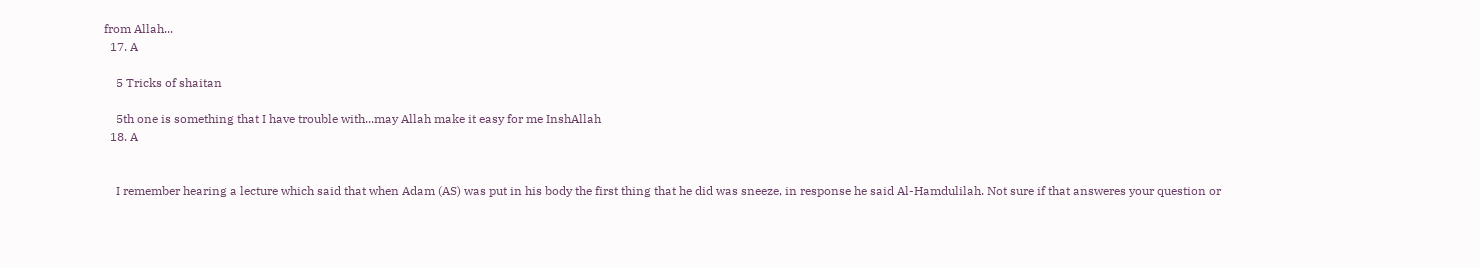from Allah...
  17. A

    5 Tricks of shaitan

    5th one is something that I have trouble with...may Allah make it easy for me InshAllah
  18. A


    I remember hearing a lecture which said that when Adam (AS) was put in his body the first thing that he did was sneeze, in response he said Al-Hamdulilah. Not sure if that answeres your question or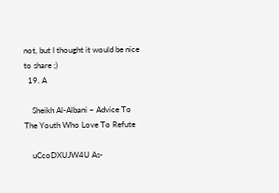not, but I thought it would be nice to share ;)
  19. A

    Sheikh Al-Albani ~ Advice To The Youth Who Love To Refute

    uCcoDXUJW4U As-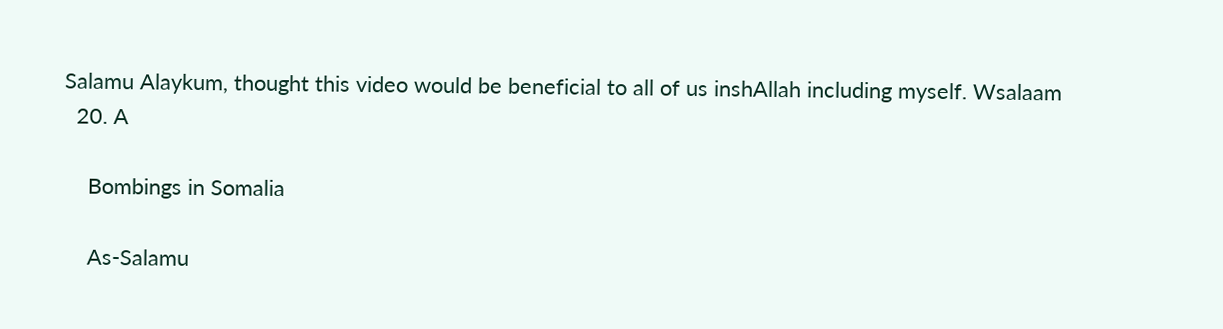Salamu Alaykum, thought this video would be beneficial to all of us inshAllah including myself. Wsalaam
  20. A

    Bombings in Somalia

    As-Salamu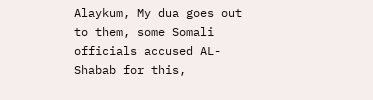Alaykum, My dua goes out to them, some Somali officials accused AL-Shabab for this,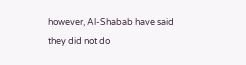however, Al-Shabab have said they did not do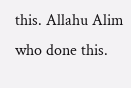this. Allahu Alim who done this.